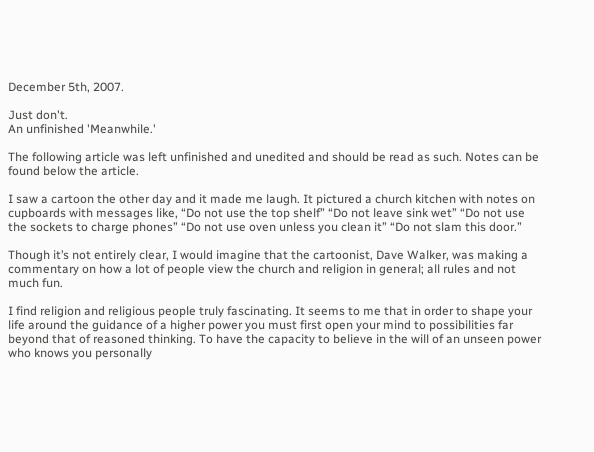December 5th, 2007.

Just don't.
An unfinished 'Meanwhile.'

The following article was left unfinished and unedited and should be read as such. Notes can be found below the article.

I saw a cartoon the other day and it made me laugh. It pictured a church kitchen with notes on cupboards with messages like, “Do not use the top shelf” “Do not leave sink wet” “Do not use the sockets to charge phones” “Do not use oven unless you clean it” “Do not slam this door.”

Though it’s not entirely clear, I would imagine that the cartoonist, Dave Walker, was making a commentary on how a lot of people view the church and religion in general; all rules and not much fun.

I find religion and religious people truly fascinating. It seems to me that in order to shape your life around the guidance of a higher power you must first open your mind to possibilities far beyond that of reasoned thinking. To have the capacity to believe in the will of an unseen power who knows you personally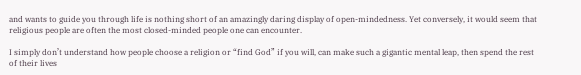and wants to guide you through life is nothing short of an amazingly daring display of open-mindedness. Yet conversely, it would seem that religious people are often the most closed-minded people one can encounter.

I simply don’t understand how people choose a religion or “find God” if you will, can make such a gigantic mental leap, then spend the rest of their lives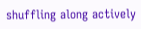shuffling along actively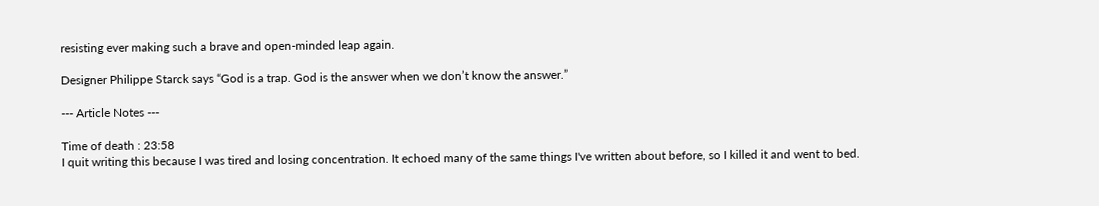resisting ever making such a brave and open-minded leap again.

Designer Philippe Starck says “God is a trap. God is the answer when we don’t know the answer.”

--- Article Notes ---

Time of death : 23:58
I quit writing this because I was tired and losing concentration. It echoed many of the same things I've written about before, so I killed it and went to bed.